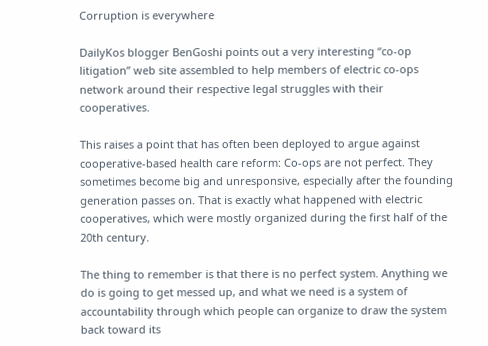Corruption is everywhere

DailyKos blogger BenGoshi points out a very interesting “co-op litigation” web site assembled to help members of electric co-ops network around their respective legal struggles with their cooperatives.

This raises a point that has often been deployed to argue against cooperative-based health care reform: Co-ops are not perfect. They sometimes become big and unresponsive, especially after the founding generation passes on. That is exactly what happened with electric cooperatives, which were mostly organized during the first half of the 20th century.

The thing to remember is that there is no perfect system. Anything we do is going to get messed up, and what we need is a system of accountability through which people can organize to draw the system back toward its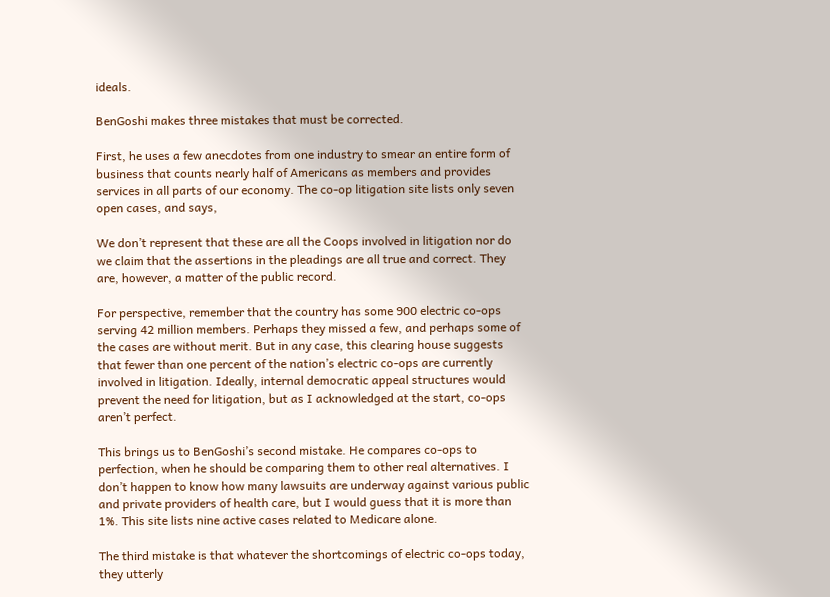ideals.

BenGoshi makes three mistakes that must be corrected.

First, he uses a few anecdotes from one industry to smear an entire form of business that counts nearly half of Americans as members and provides services in all parts of our economy. The co-op litigation site lists only seven open cases, and says,

We don’t represent that these are all the Coops involved in litigation nor do we claim that the assertions in the pleadings are all true and correct. They are, however, a matter of the public record.

For perspective, remember that the country has some 900 electric co-ops serving 42 million members. Perhaps they missed a few, and perhaps some of the cases are without merit. But in any case, this clearing house suggests that fewer than one percent of the nation’s electric co-ops are currently involved in litigation. Ideally, internal democratic appeal structures would prevent the need for litigation, but as I acknowledged at the start, co-ops aren’t perfect.

This brings us to BenGoshi’s second mistake. He compares co-ops to perfection, when he should be comparing them to other real alternatives. I don’t happen to know how many lawsuits are underway against various public and private providers of health care, but I would guess that it is more than 1%. This site lists nine active cases related to Medicare alone.

The third mistake is that whatever the shortcomings of electric co-ops today, they utterly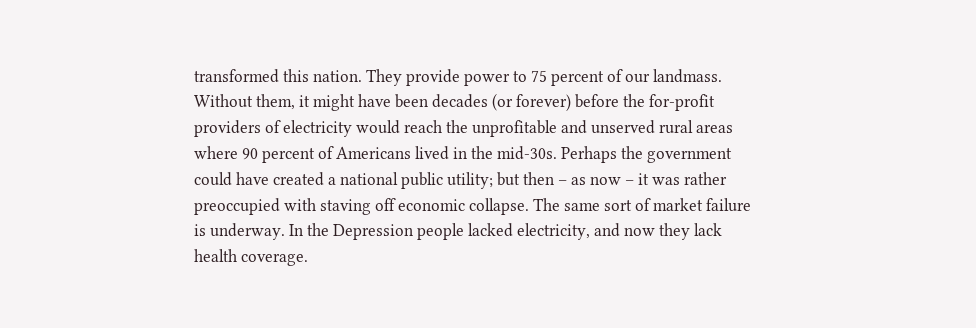transformed this nation. They provide power to 75 percent of our landmass. Without them, it might have been decades (or forever) before the for-profit providers of electricity would reach the unprofitable and unserved rural areas where 90 percent of Americans lived in the mid-30s. Perhaps the government could have created a national public utility; but then – as now – it was rather preoccupied with staving off economic collapse. The same sort of market failure is underway. In the Depression people lacked electricity, and now they lack health coverage.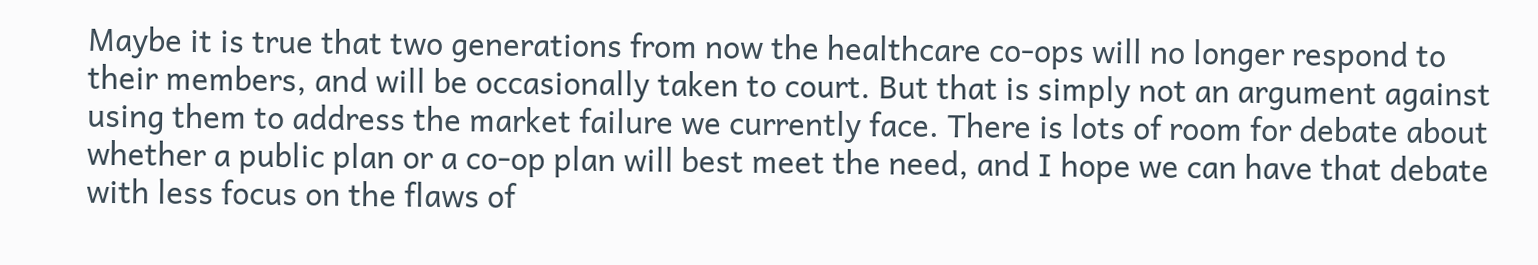Maybe it is true that two generations from now the healthcare co-ops will no longer respond to their members, and will be occasionally taken to court. But that is simply not an argument against using them to address the market failure we currently face. There is lots of room for debate about whether a public plan or a co-op plan will best meet the need, and I hope we can have that debate with less focus on the flaws of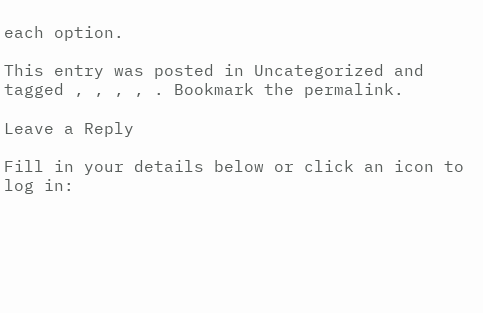each option.

This entry was posted in Uncategorized and tagged , , , , . Bookmark the permalink.

Leave a Reply

Fill in your details below or click an icon to log in: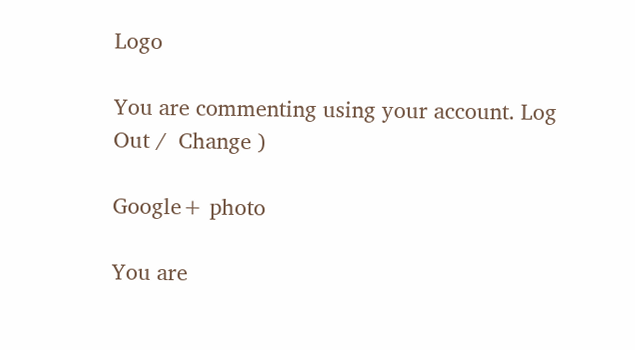Logo

You are commenting using your account. Log Out /  Change )

Google+ photo

You are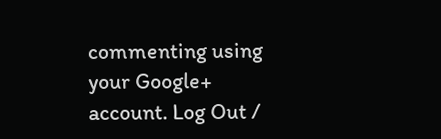commenting using your Google+ account. Log Out /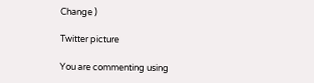Change )

Twitter picture

You are commenting using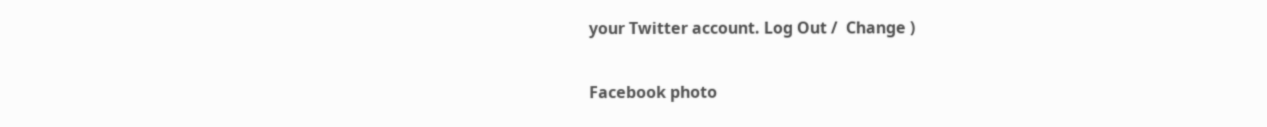your Twitter account. Log Out /  Change )

Facebook photo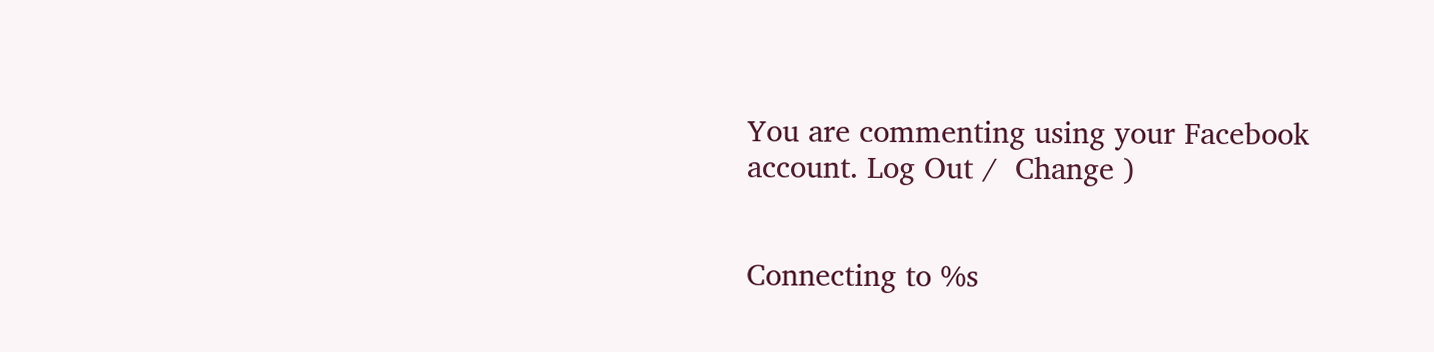You are commenting using your Facebook account. Log Out /  Change )


Connecting to %s